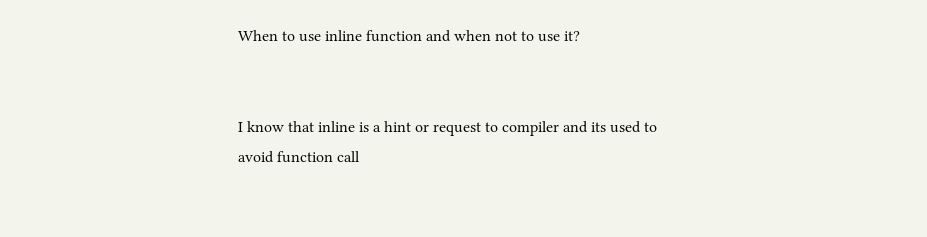When to use inline function and when not to use it?


I know that inline is a hint or request to compiler and its used to avoid function call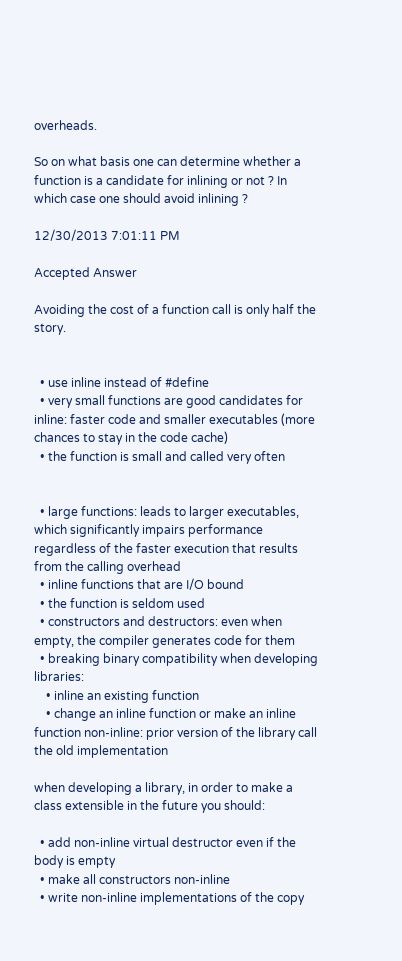overheads.

So on what basis one can determine whether a function is a candidate for inlining or not ? In which case one should avoid inlining ?

12/30/2013 7:01:11 PM

Accepted Answer

Avoiding the cost of a function call is only half the story.


  • use inline instead of #define
  • very small functions are good candidates for inline: faster code and smaller executables (more chances to stay in the code cache)
  • the function is small and called very often


  • large functions: leads to larger executables, which significantly impairs performance regardless of the faster execution that results from the calling overhead
  • inline functions that are I/O bound
  • the function is seldom used
  • constructors and destructors: even when empty, the compiler generates code for them
  • breaking binary compatibility when developing libraries:
    • inline an existing function
    • change an inline function or make an inline function non-inline: prior version of the library call the old implementation

when developing a library, in order to make a class extensible in the future you should:

  • add non-inline virtual destructor even if the body is empty
  • make all constructors non-inline
  • write non-inline implementations of the copy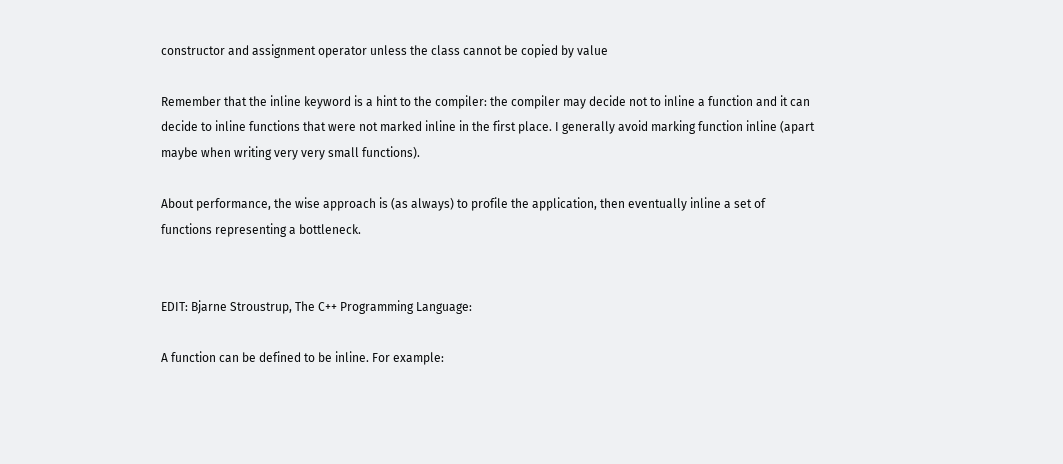constructor and assignment operator unless the class cannot be copied by value

Remember that the inline keyword is a hint to the compiler: the compiler may decide not to inline a function and it can decide to inline functions that were not marked inline in the first place. I generally avoid marking function inline (apart maybe when writing very very small functions).

About performance, the wise approach is (as always) to profile the application, then eventually inline a set of functions representing a bottleneck.


EDIT: Bjarne Stroustrup, The C++ Programming Language:

A function can be defined to be inline. For example: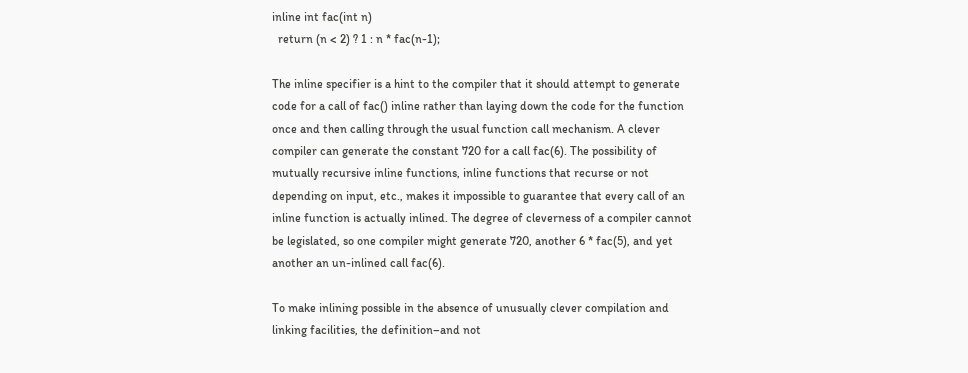inline int fac(int n)
  return (n < 2) ? 1 : n * fac(n-1);

The inline specifier is a hint to the compiler that it should attempt to generate code for a call of fac() inline rather than laying down the code for the function once and then calling through the usual function call mechanism. A clever compiler can generate the constant 720 for a call fac(6). The possibility of mutually recursive inline functions, inline functions that recurse or not depending on input, etc., makes it impossible to guarantee that every call of an inline function is actually inlined. The degree of cleverness of a compiler cannot be legislated, so one compiler might generate 720, another 6 * fac(5), and yet another an un-inlined call fac(6).

To make inlining possible in the absence of unusually clever compilation and linking facilities, the definition–and not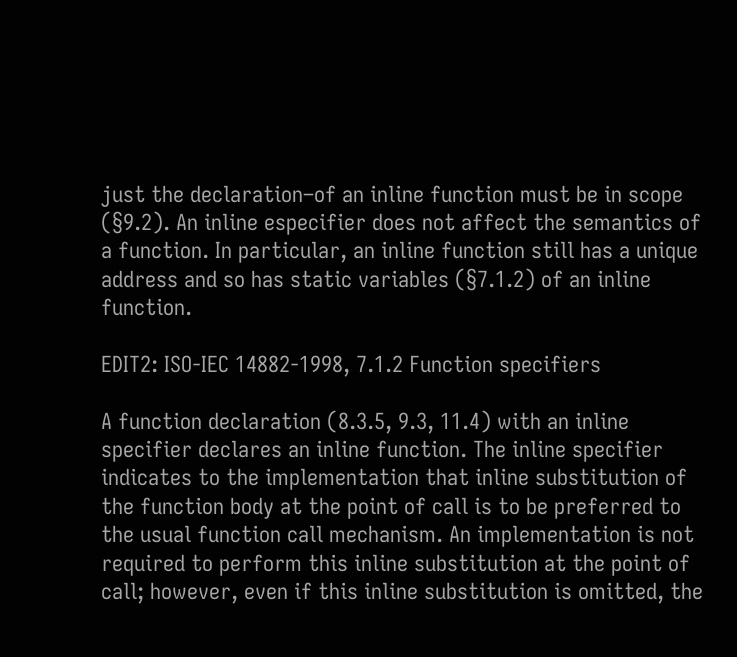just the declaration–of an inline function must be in scope (§9.2). An inline especifier does not affect the semantics of a function. In particular, an inline function still has a unique address and so has static variables (§7.1.2) of an inline function.

EDIT2: ISO-IEC 14882-1998, 7.1.2 Function specifiers

A function declaration (8.3.5, 9.3, 11.4) with an inline specifier declares an inline function. The inline specifier indicates to the implementation that inline substitution of the function body at the point of call is to be preferred to the usual function call mechanism. An implementation is not required to perform this inline substitution at the point of call; however, even if this inline substitution is omitted, the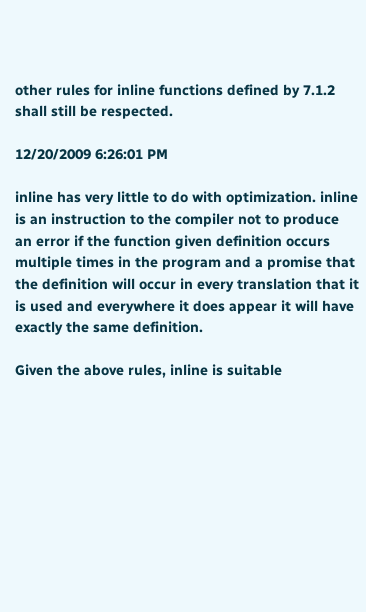other rules for inline functions defined by 7.1.2 shall still be respected.

12/20/2009 6:26:01 PM

inline has very little to do with optimization. inline is an instruction to the compiler not to produce an error if the function given definition occurs multiple times in the program and a promise that the definition will occur in every translation that it is used and everywhere it does appear it will have exactly the same definition.

Given the above rules, inline is suitable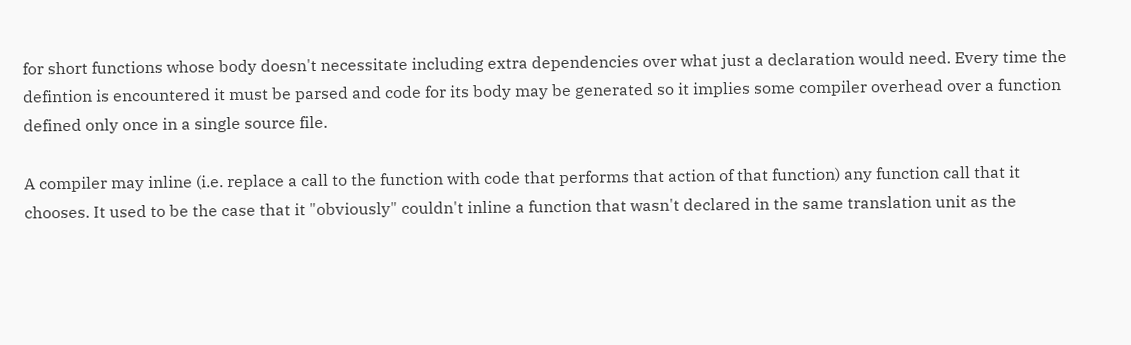for short functions whose body doesn't necessitate including extra dependencies over what just a declaration would need. Every time the defintion is encountered it must be parsed and code for its body may be generated so it implies some compiler overhead over a function defined only once in a single source file.

A compiler may inline (i.e. replace a call to the function with code that performs that action of that function) any function call that it chooses. It used to be the case that it "obviously" couldn't inline a function that wasn't declared in the same translation unit as the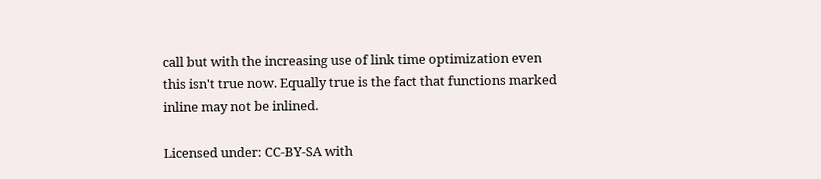call but with the increasing use of link time optimization even this isn't true now. Equally true is the fact that functions marked inline may not be inlined.

Licensed under: CC-BY-SA with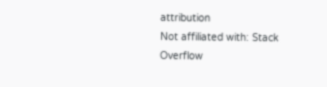attribution
Not affiliated with: Stack Overflow